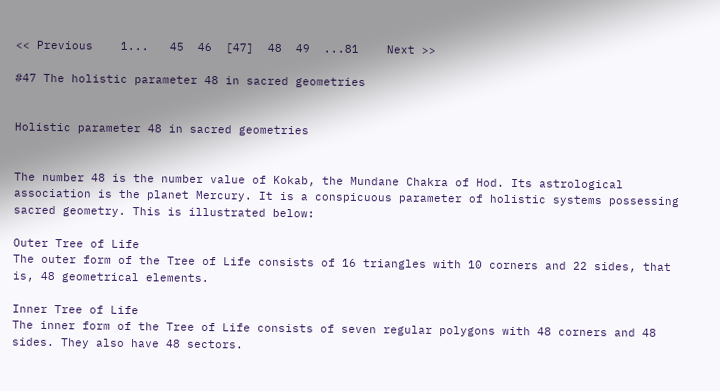<< Previous    1...   45  46  [47]  48  49  ...81    Next >>

#47 The holistic parameter 48 in sacred geometries


Holistic parameter 48 in sacred geometries


The number 48 is the number value of Kokab, the Mundane Chakra of Hod. Its astrological association is the planet Mercury. It is a conspicuous parameter of holistic systems possessing sacred geometry. This is illustrated below:

Outer Tree of Life
The outer form of the Tree of Life consists of 16 triangles with 10 corners and 22 sides, that is, 48 geometrical elements.

Inner Tree of Life
The inner form of the Tree of Life consists of seven regular polygons with 48 corners and 48 sides. They also have 48 sectors.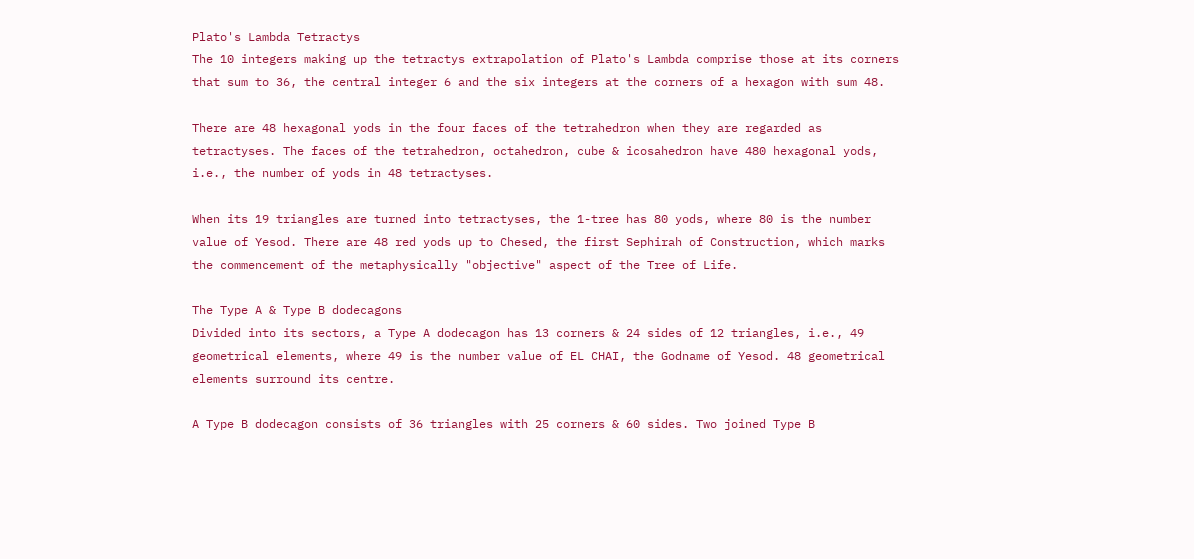Plato's Lambda Tetractys
The 10 integers making up the tetractys extrapolation of Plato's Lambda comprise those at its corners that sum to 36, the central integer 6 and the six integers at the corners of a hexagon with sum 48.

There are 48 hexagonal yods in the four faces of the tetrahedron when they are regarded as tetractyses. The faces of the tetrahedron, octahedron, cube & icosahedron have 480 hexagonal yods, i.e., the number of yods in 48 tetractyses.

When its 19 triangles are turned into tetractyses, the 1-tree has 80 yods, where 80 is the number value of Yesod. There are 48 red yods up to Chesed, the first Sephirah of Construction, which marks the commencement of the metaphysically "objective" aspect of the Tree of Life.

The Type A & Type B dodecagons
Divided into its sectors, a Type A dodecagon has 13 corners & 24 sides of 12 triangles, i.e., 49 geometrical elements, where 49 is the number value of EL CHAI, the Godname of Yesod. 48 geometrical elements surround its centre.

A Type B dodecagon consists of 36 triangles with 25 corners & 60 sides. Two joined Type B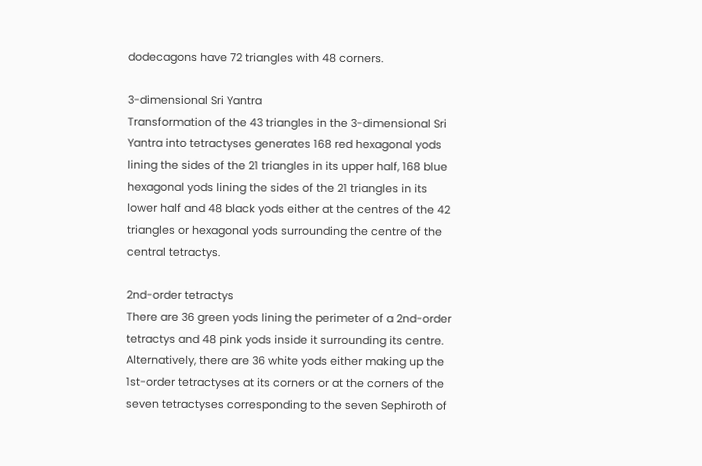dodecagons have 72 triangles with 48 corners.

3-dimensional Sri Yantra
Transformation of the 43 triangles in the 3-dimensional Sri Yantra into tetractyses generates 168 red hexagonal yods lining the sides of the 21 triangles in its upper half, 168 blue hexagonal yods lining the sides of the 21 triangles in its lower half and 48 black yods either at the centres of the 42 triangles or hexagonal yods surrounding the centre of the central tetractys.

2nd-order tetractys
There are 36 green yods lining the perimeter of a 2nd-order tetractys and 48 pink yods inside it surrounding its centre. Alternatively, there are 36 white yods either making up the 1st-order tetractyses at its corners or at the corners of the seven tetractyses corresponding to the seven Sephiroth of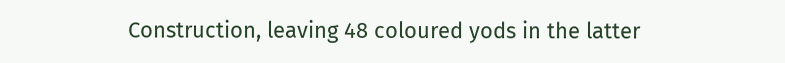Construction, leaving 48 coloured yods in the latter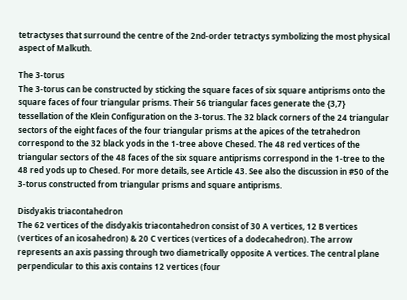tetractyses that surround the centre of the 2nd-order tetractys symbolizing the most physical aspect of Malkuth.

The 3-torus
The 3-torus can be constructed by sticking the square faces of six square antiprisms onto the square faces of four triangular prisms. Their 56 triangular faces generate the {3,7} tessellation of the Klein Configuration on the 3‑torus. The 32 black corners of the 24 triangular sectors of the eight faces of the four triangular prisms at the apices of the tetrahedron correspond to the 32 black yods in the 1-tree above Chesed. The 48 red vertices of the triangular sectors of the 48 faces of the six square antiprisms correspond in the 1-tree to the 48 red yods up to Chesed. For more details, see Article 43. See also the discussion in #50 of the 3-torus constructed from triangular prisms and square antiprisms.

Disdyakis triacontahedron
The 62 vertices of the disdyakis triacontahedron consist of 30 A vertices, 12 B vertices (vertices of an icosahedron) & 20 C vertices (vertices of a dodecahedron). The arrow represents an axis passing through two diametrically opposite A vertices. The central plane perpendicular to this axis contains 12 vertices (four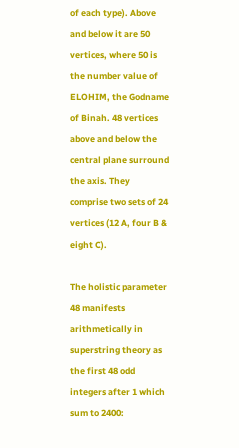of each type). Above and below it are 50 vertices, where 50 is the number value of ELOHIM, the Godname of Binah. 48 vertices above and below the central plane surround the axis. They comprise two sets of 24 vertices (12 A, four B & eight C).

The holistic parameter 48 manifests arithmetically in superstring theory as the first 48 odd integers after 1 which sum to 2400: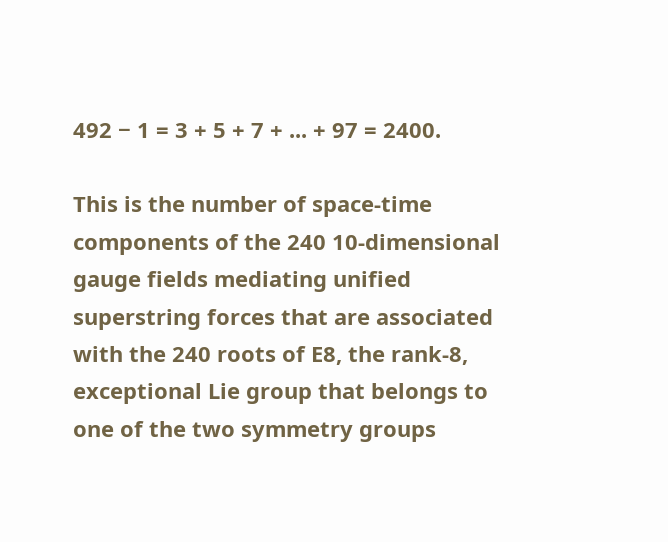492 − 1 = 3 + 5 + 7 + ... + 97 = 2400.

This is the number of space-time components of the 240 10-dimensional gauge fields mediating unified superstring forces that are associated with the 240 roots of E8, the rank-8, exceptional Lie group that belongs to one of the two symmetry groups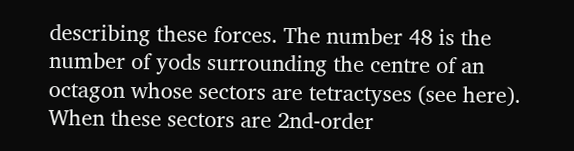describing these forces. The number 48 is the number of yods surrounding the centre of an octagon whose sectors are tetractyses (see here). When these sectors are 2nd-order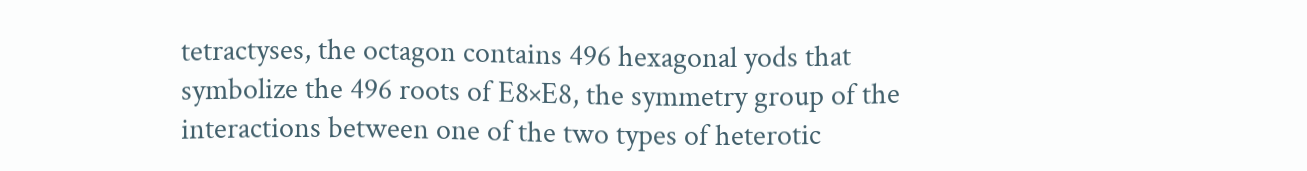tetractyses, the octagon contains 496 hexagonal yods that symbolize the 496 roots of E8×E8, the symmetry group of the interactions between one of the two types of heterotic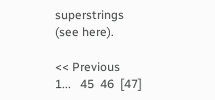superstrings (see here).

<< Previous    1...   45  46  [47]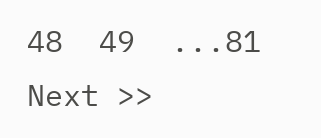48  49  ...81    Next >>